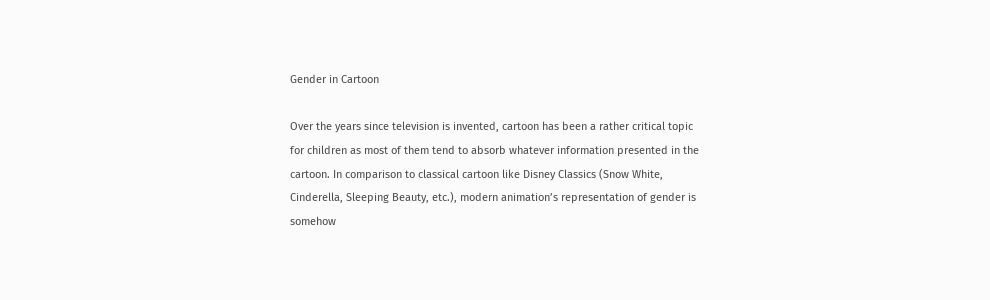Gender in Cartoon

Over the years since television is invented, cartoon has been a rather critical topic for children as most of them tend to absorb whatever information presented in the cartoon. In comparison to classical cartoon like Disney Classics (Snow White, Cinderella, Sleeping Beauty, etc.), modern animation’s representation of gender is somehow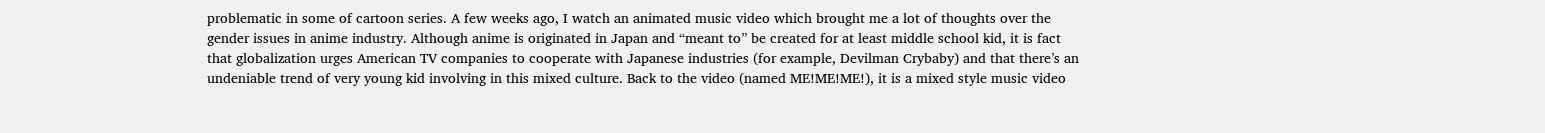problematic in some of cartoon series. A few weeks ago, I watch an animated music video which brought me a lot of thoughts over the gender issues in anime industry. Although anime is originated in Japan and “meant to” be created for at least middle school kid, it is fact that globalization urges American TV companies to cooperate with Japanese industries (for example, Devilman Crybaby) and that there’s an undeniable trend of very young kid involving in this mixed culture. Back to the video (named ME!ME!ME!), it is a mixed style music video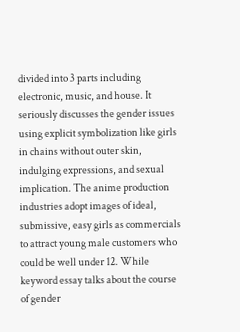divided into 3 parts including electronic, music, and house. It seriously discusses the gender issues using explicit symbolization like girls in chains without outer skin, indulging expressions, and sexual implication. The anime production industries adopt images of ideal, submissive, easy girls as commercials to attract young male customers who could be well under 12. While keyword essay talks about the course of gender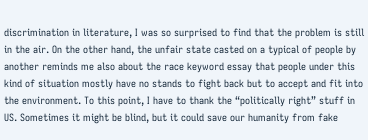discrimination in literature, I was so surprised to find that the problem is still in the air. On the other hand, the unfair state casted on a typical of people by another reminds me also about the race keyword essay that people under this kind of situation mostly have no stands to fight back but to accept and fit into the environment. To this point, I have to thank the “politically right” stuff in US. Sometimes it might be blind, but it could save our humanity from fake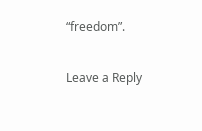“freedom”.

Leave a Reply